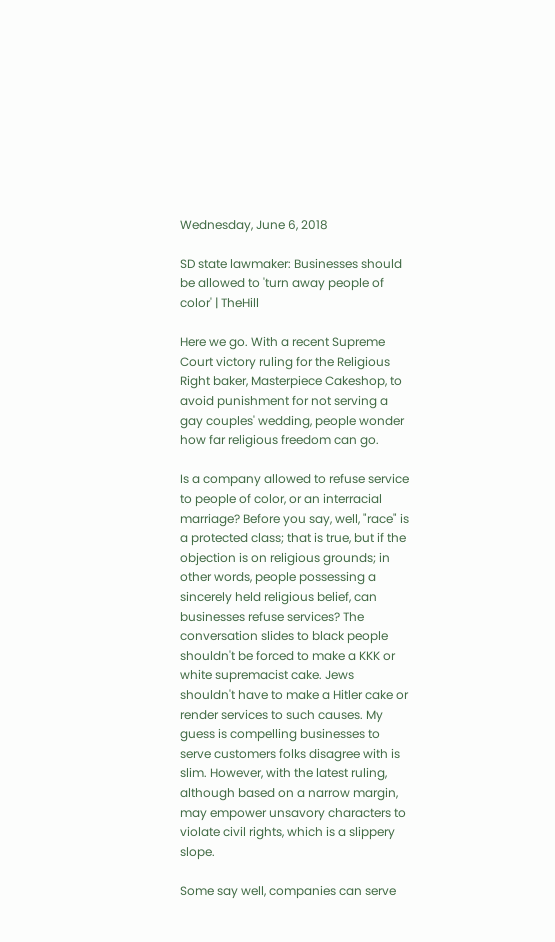Wednesday, June 6, 2018

SD state lawmaker: Businesses should be allowed to 'turn away people of color' | TheHill

Here we go. With a recent Supreme Court victory ruling for the Religious Right baker, Masterpiece Cakeshop, to avoid punishment for not serving a gay couples' wedding, people wonder how far religious freedom can go.

Is a company allowed to refuse service to people of color, or an interracial marriage? Before you say, well, "race" is a protected class; that is true, but if the objection is on religious grounds; in other words, people possessing a sincerely held religious belief, can businesses refuse services? The conversation slides to black people shouldn't be forced to make a KKK or white supremacist cake. Jews shouldn't have to make a Hitler cake or render services to such causes. My guess is compelling businesses to serve customers folks disagree with is slim. However, with the latest ruling, although based on a narrow margin, may empower unsavory characters to violate civil rights, which is a slippery slope.

Some say well, companies can serve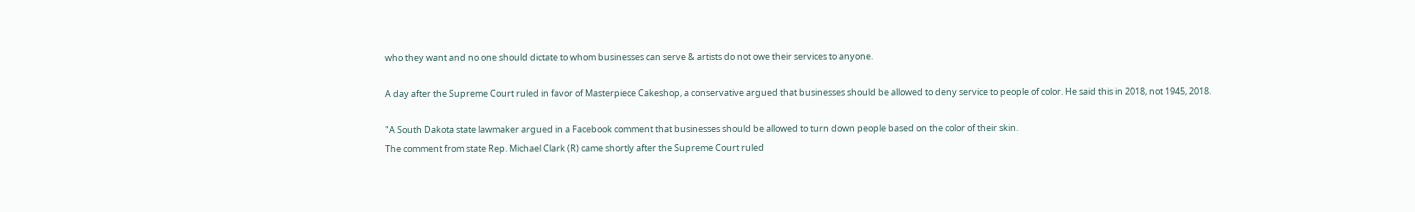who they want and no one should dictate to whom businesses can serve & artists do not owe their services to anyone.

A day after the Supreme Court ruled in favor of Masterpiece Cakeshop, a conservative argued that businesses should be allowed to deny service to people of color. He said this in 2018, not 1945, 2018.

"A South Dakota state lawmaker argued in a Facebook comment that businesses should be allowed to turn down people based on the color of their skin.
The comment from state Rep. Michael Clark (R) came shortly after the Supreme Court ruled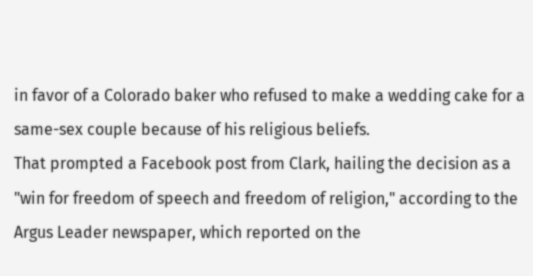in favor of a Colorado baker who refused to make a wedding cake for a same-sex couple because of his religious beliefs.
That prompted a Facebook post from Clark, hailing the decision as a "win for freedom of speech and freedom of religion," according to the Argus Leader newspaper, which reported on the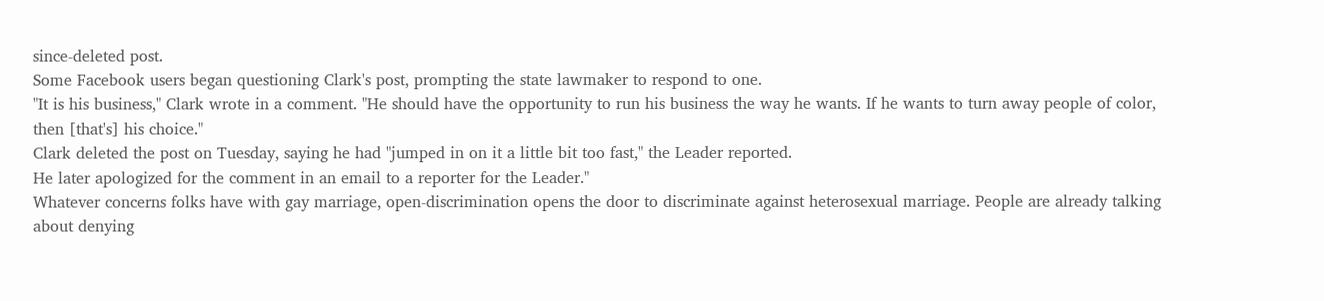since-deleted post.
Some Facebook users began questioning Clark's post, prompting the state lawmaker to respond to one.
"It is his business," Clark wrote in a comment. "He should have the opportunity to run his business the way he wants. If he wants to turn away people of color, then [that's] his choice."
Clark deleted the post on Tuesday, saying he had "jumped in on it a little bit too fast," the Leader reported.
He later apologized for the comment in an email to a reporter for the Leader."
Whatever concerns folks have with gay marriage, open-discrimination opens the door to discriminate against heterosexual marriage. People are already talking about denying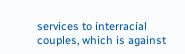services to interracial couples, which is against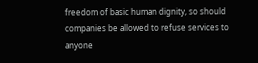freedom of basic human dignity, so should companies be allowed to refuse services to anyone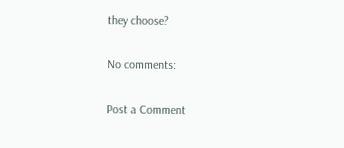they choose?

No comments:

Post a Comment